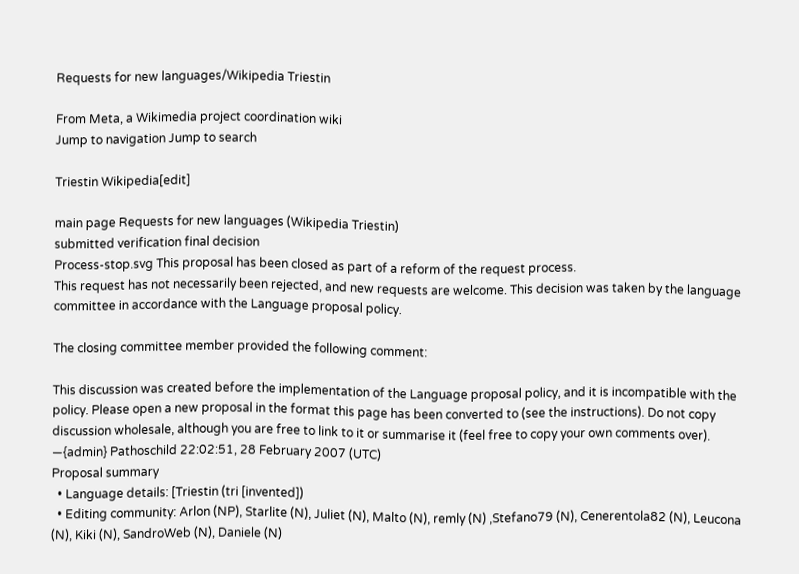Requests for new languages/Wikipedia Triestin

From Meta, a Wikimedia project coordination wiki
Jump to navigation Jump to search

Triestin Wikipedia[edit]

main page Requests for new languages (Wikipedia Triestin)
submitted verification final decision
Process-stop.svg This proposal has been closed as part of a reform of the request process.
This request has not necessarily been rejected, and new requests are welcome. This decision was taken by the language committee in accordance with the Language proposal policy.

The closing committee member provided the following comment:

This discussion was created before the implementation of the Language proposal policy, and it is incompatible with the policy. Please open a new proposal in the format this page has been converted to (see the instructions). Do not copy discussion wholesale, although you are free to link to it or summarise it (feel free to copy your own comments over). —{admin} Pathoschild 22:02:51, 28 February 2007 (UTC)
Proposal summary
  • Language details: [Triestin (tri [invented])
  • Editing community: Arlon (NP), Starlite (N), Juliet (N), Malto (N), remly (N) ,Stefano79 (N), Cenerentola82 (N), Leucona (N), Kiki (N), SandroWeb (N), Daniele (N)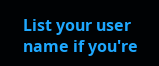List your user name if you're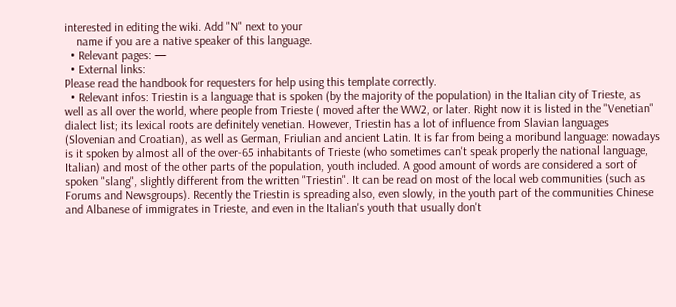interested in editing the wiki. Add "N" next to your
    name if you are a native speaker of this language.
  • Relevant pages: —
  • External links:
Please read the handbook for requesters for help using this template correctly.
  • Relevant infos: Triestin is a language that is spoken (by the majority of the population) in the Italian city of Trieste, as well as all over the world, where people from Trieste ( moved after the WW2, or later. Right now it is listed in the "Venetian" dialect list; its lexical roots are definitely venetian. However, Triestin has a lot of influence from Slavian languages (Slovenian and Croatian), as well as German, Friulian and ancient Latin. It is far from being a moribund language: nowadays is it spoken by almost all of the over-65 inhabitants of Trieste (who sometimes can't speak properly the national language, Italian) and most of the other parts of the population, youth included. A good amount of words are considered a sort of spoken "slang", slightly different from the written "Triestin". It can be read on most of the local web communities (such as Forums and Newsgroups). Recently the Triestin is spreading also, even slowly, in the youth part of the communities Chinese and Albanese of immigrates in Trieste, and even in the Italian's youth that usually don't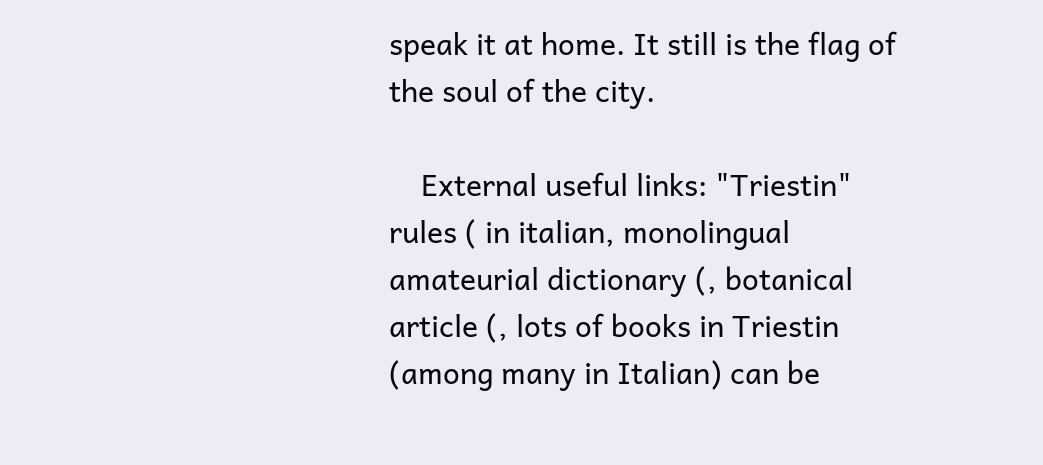speak it at home. It still is the flag of the soul of the city.

    External useful links: "Triestin" rules ( in italian, monolingual amateurial dictionary (, botanical article (, lots of books in Triestin (among many in Italian) can be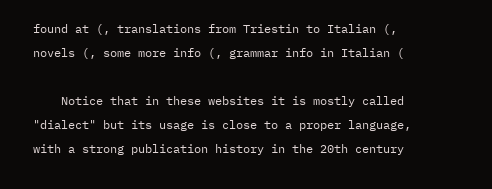found at (, translations from Triestin to Italian (, novels (, some more info (, grammar info in Italian (

    Notice that in these websites it is mostly called "dialect" but its usage is close to a proper language, with a strong publication history in the 20th century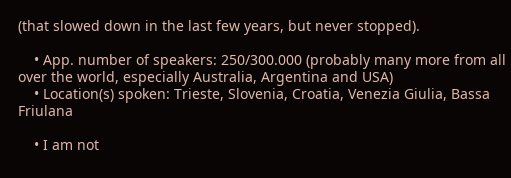(that slowed down in the last few years, but never stopped).

    • App. number of speakers: 250/300.000 (probably many more from all over the world, especially Australia, Argentina and USA)
    • Location(s) spoken: Trieste, Slovenia, Croatia, Venezia Giulia, Bassa Friulana

    • I am not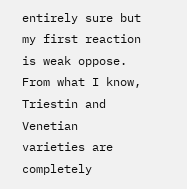entirely sure but my first reaction is weak oppose. From what I know, Triestin and Venetian varieties are completely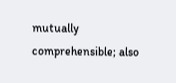mutually comprehensible; also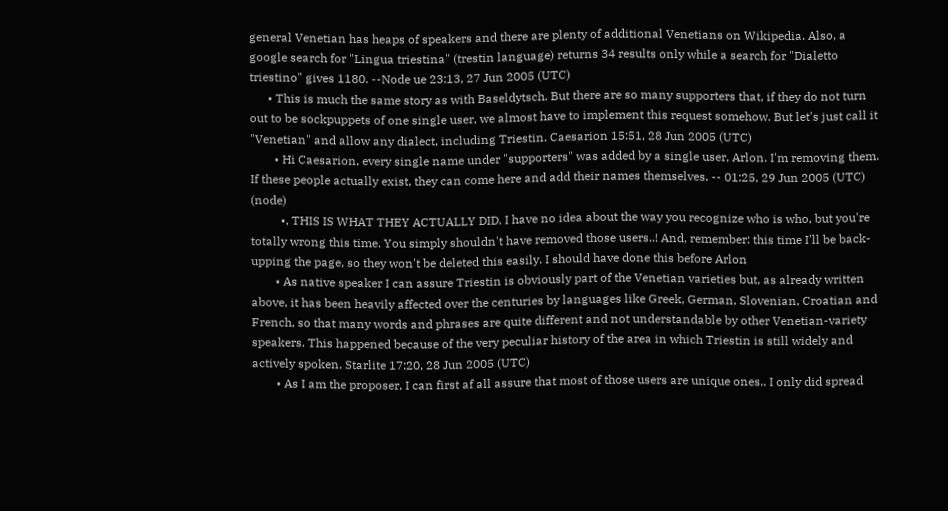general Venetian has heaps of speakers and there are plenty of additional Venetians on Wikipedia. Also, a google search for "Lingua triestina" (trestin language) returns 34 results only while a search for "Dialetto triestino" gives 1180. --Node ue 23:13, 27 Jun 2005 (UTC)
      • This is much the same story as with Baseldytsch. But there are so many supporters that, if they do not turn out to be sockpuppets of one single user, we almost have to implement this request somehow. But let's just call it "Venetian" and allow any dialect, including Triestin. Caesarion 15:51, 28 Jun 2005 (UTC)
        • Hi Caesarion, every single name under "supporters" was added by a single user, Arlon. I'm removing them. If these people actually exist, they can come here and add their names themselves. -- 01:25, 29 Jun 2005 (UTC) (node)
          •, THIS IS WHAT THEY ACTUALLY DID. I have no idea about the way you recognize who is who, but you're totally wrong this time. You simply shouldn't have removed those users..! And, remember: this time I'll be back-upping the page, so they won't be deleted this easily. I should have done this before Arlon
        • As native speaker I can assure Triestin is obviously part of the Venetian varieties but, as already written above, it has been heavily affected over the centuries by languages like Greek, German, Slovenian, Croatian and French, so that many words and phrases are quite different and not understandable by other Venetian-variety speakers. This happened because of the very peculiar history of the area in which Triestin is still widely and actively spoken. Starlite 17:20, 28 Jun 2005 (UTC)
        • As I am the proposer, I can first af all assure that most of those users are unique ones.. I only did spread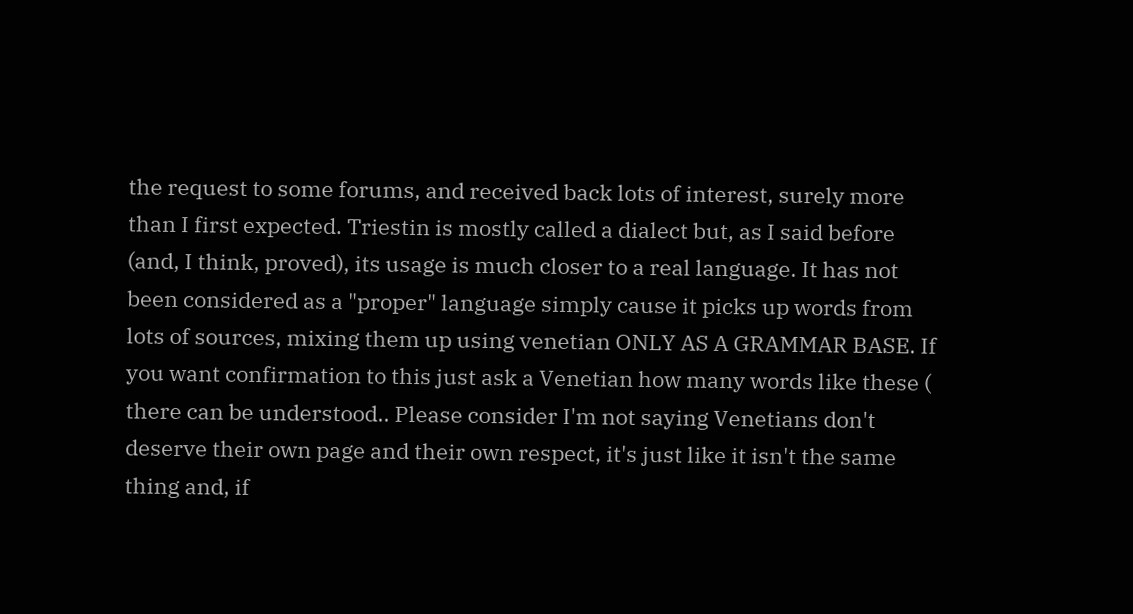the request to some forums, and received back lots of interest, surely more than I first expected. Triestin is mostly called a dialect but, as I said before (and, I think, proved), its usage is much closer to a real language. It has not been considered as a "proper" language simply cause it picks up words from lots of sources, mixing them up using venetian ONLY AS A GRAMMAR BASE. If you want confirmation to this just ask a Venetian how many words like these ( there can be understood.. Please consider I'm not saying Venetians don't deserve their own page and their own respect, it's just like it isn't the same thing and, if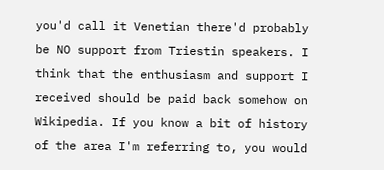you'd call it Venetian there'd probably be NO support from Triestin speakers. I think that the enthusiasm and support I received should be paid back somehow on Wikipedia. If you know a bit of history of the area I'm referring to, you would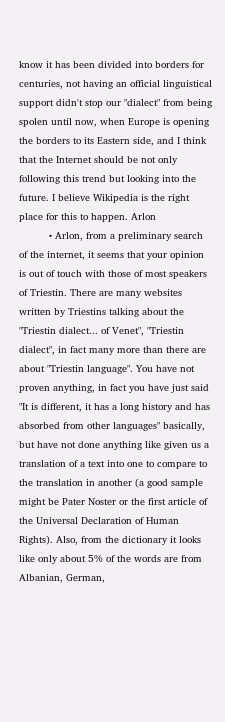know it has been divided into borders for centuries, not having an official linguistical support didn't stop our "dialect" from being spolen until now, when Europe is opening the borders to its Eastern side, and I think that the Internet should be not only following this trend but looking into the future. I believe Wikipedia is the right place for this to happen. Arlon
          • Arlon, from a preliminary search of the internet, it seems that your opinion is out of touch with those of most speakers of Triestin. There are many websites written by Triestins talking about the "Triestin dialect... of Venet", "Triestin dialect", in fact many more than there are about "Triestin language". You have not proven anything, in fact you have just said "It is different, it has a long history and has absorbed from other languages" basically, but have not done anything like given us a translation of a text into one to compare to the translation in another (a good sample might be Pater Noster or the first article of the Universal Declaration of Human Rights). Also, from the dictionary it looks like only about 5% of the words are from Albanian, German,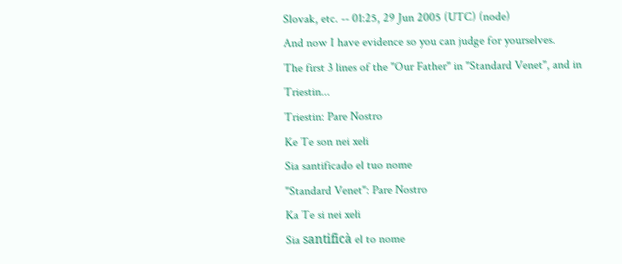Slovak, etc. -- 01:25, 29 Jun 2005 (UTC) (node)
And now I have evidence so you can judge for yourselves.
The first 3 lines of the "Our Father" in "Standard Venet", and in Triestin...
Triestin: Pare Nostro
Ke Te son nei xełi
Sia santificado el tuo nome
"Standard Venet": Pare Nostro
Ka Te si nei xełi
Sia santificà el to nome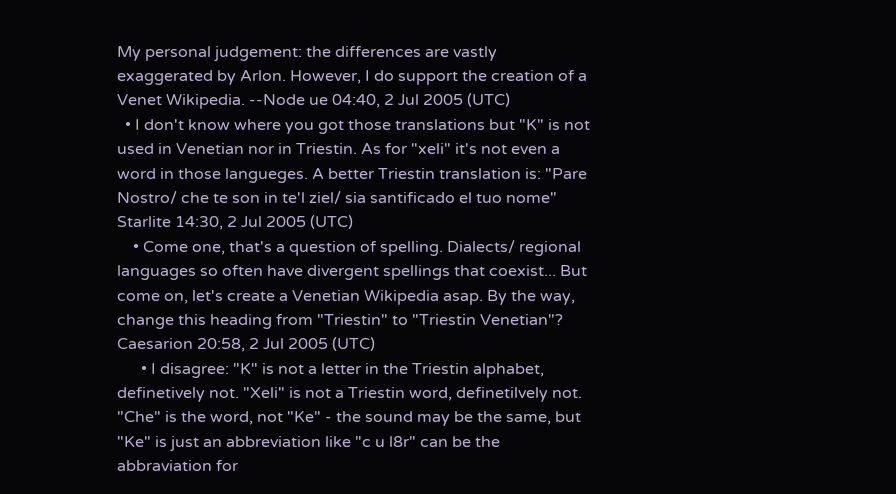My personal judgement: the differences are vastly exaggerated by Arlon. However, I do support the creation of a Venet Wikipedia. --Node ue 04:40, 2 Jul 2005 (UTC)
  • I don't know where you got those translations but "K" is not used in Venetian nor in Triestin. As for "xeli" it's not even a word in those langueges. A better Triestin translation is: "Pare Nostro/ che te son in te'l ziel/ sia santificado el tuo nome" Starlite 14:30, 2 Jul 2005 (UTC)
    • Come one, that's a question of spelling. Dialects/ regional languages so often have divergent spellings that coexist... But come on, let's create a Venetian Wikipedia asap. By the way, change this heading from "Triestin" to "Triestin Venetian"? Caesarion 20:58, 2 Jul 2005 (UTC)
      • I disagree: "K" is not a letter in the Triestin alphabet, definetively not. "Xeli" is not a Triestin word, definetilvely not. "Che" is the word, not "Ke" - the sound may be the same, but "Ke" is just an abbreviation like "c u l8r" can be the abbraviation for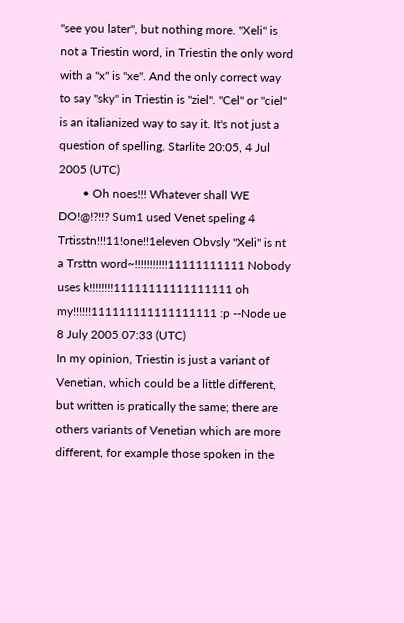"see you later", but nothing more. "Xeli" is not a Triestin word, in Triestin the only word with a "x" is "xe". And the only correct way to say "sky" in Triestin is "ziel". "Cel" or "ciel" is an italianized way to say it. It's not just a question of spelling. Starlite 20:05, 4 Jul 2005 (UTC)
        • Oh noes!!! Whatever shall WE DO!@!?!!? Sum1 used Venet speling 4 Trtisstn!!!11!one!!1eleven Obvsly "Xeli" is nt a Trsttn word~!!!!!!!!!!!11111111111 Nobody uses k!!!!!!!!11111111111111111 oh my!!!!!!111111111111111111 :p --Node ue 8 July 2005 07:33 (UTC)
In my opinion, Triestin is just a variant of Venetian, which could be a little different, but written is pratically the same; there are others variants of Venetian which are more different, for example those spoken in the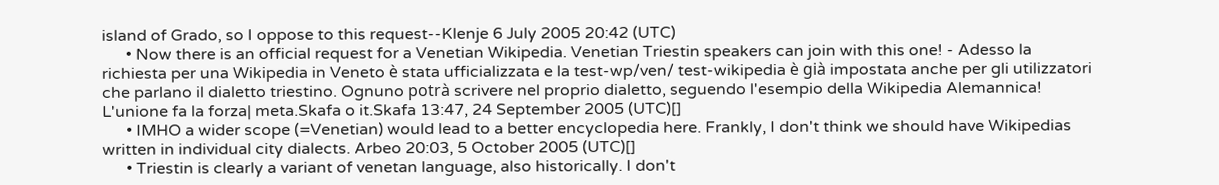island of Grado, so I oppose to this request--Klenje 6 July 2005 20:42 (UTC)
      • Now there is an official request for a Venetian Wikipedia. Venetian Triestin speakers can join with this one! - Adesso la richiesta per una Wikipedia in Veneto è stata ufficializzata e la test-wp/ven/ test-wikipedia è già impostata anche per gli utilizzatori che parlano il dialetto triestino. Ognuno potrà scrivere nel proprio dialetto, seguendo l'esempio della Wikipedia Alemannica! L'unione fa la forza| meta.Skafa o it.Skafa 13:47, 24 September 2005 (UTC)[]
      • IMHO a wider scope (=Venetian) would lead to a better encyclopedia here. Frankly, I don't think we should have Wikipedias written in individual city dialects. Arbeo 20:03, 5 October 2005 (UTC)[]
      • Triestin is clearly a variant of venetan language, also historically. I don't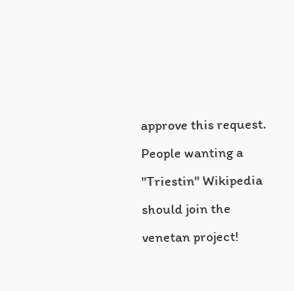approve this request. People wanting a "Triestin" Wikipedia should join the venetan project!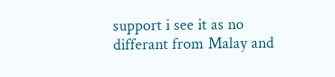support i see it as no differant from Malay and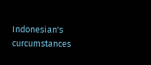Indonesian's curcumstances